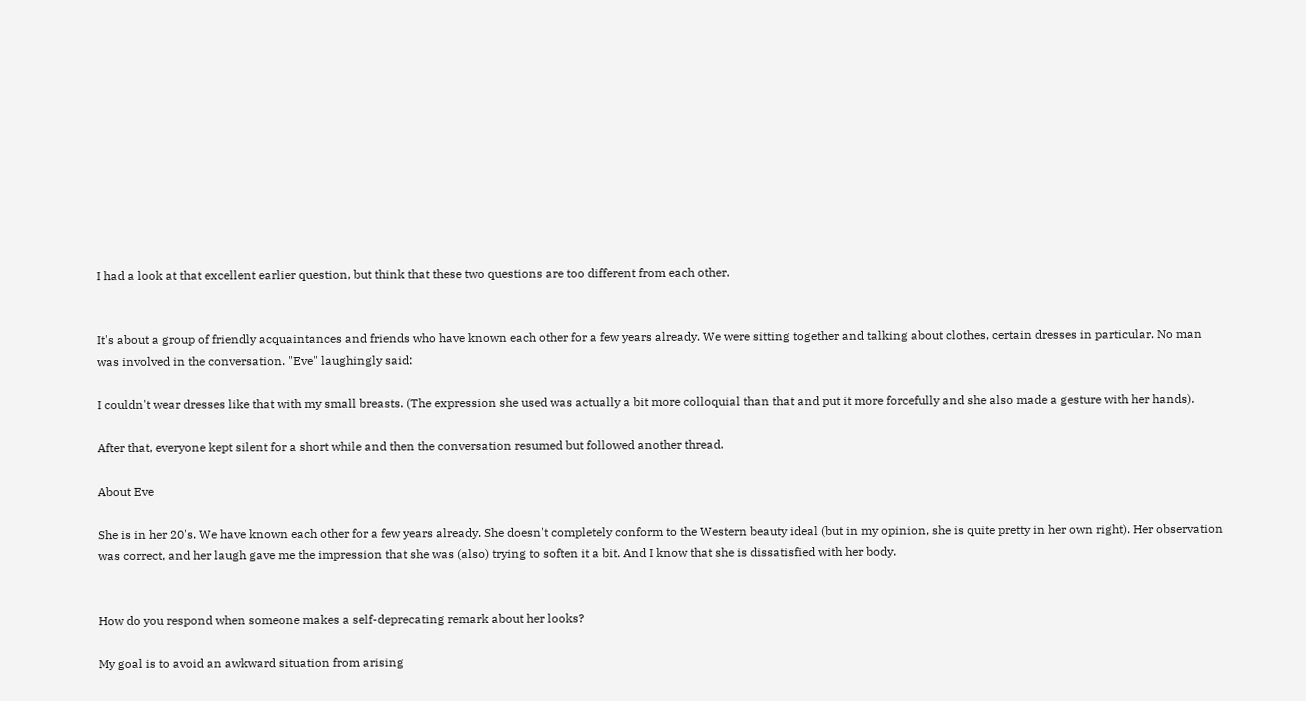I had a look at that excellent earlier question, but think that these two questions are too different from each other.


It's about a group of friendly acquaintances and friends who have known each other for a few years already. We were sitting together and talking about clothes, certain dresses in particular. No man was involved in the conversation. "Eve" laughingly said:

I couldn't wear dresses like that with my small breasts. (The expression she used was actually a bit more colloquial than that and put it more forcefully and she also made a gesture with her hands).

After that, everyone kept silent for a short while and then the conversation resumed but followed another thread.

About Eve

She is in her 20's. We have known each other for a few years already. She doesn't completely conform to the Western beauty ideal (but in my opinion, she is quite pretty in her own right). Her observation was correct, and her laugh gave me the impression that she was (also) trying to soften it a bit. And I know that she is dissatisfied with her body.


How do you respond when someone makes a self-deprecating remark about her looks?

My goal is to avoid an awkward situation from arising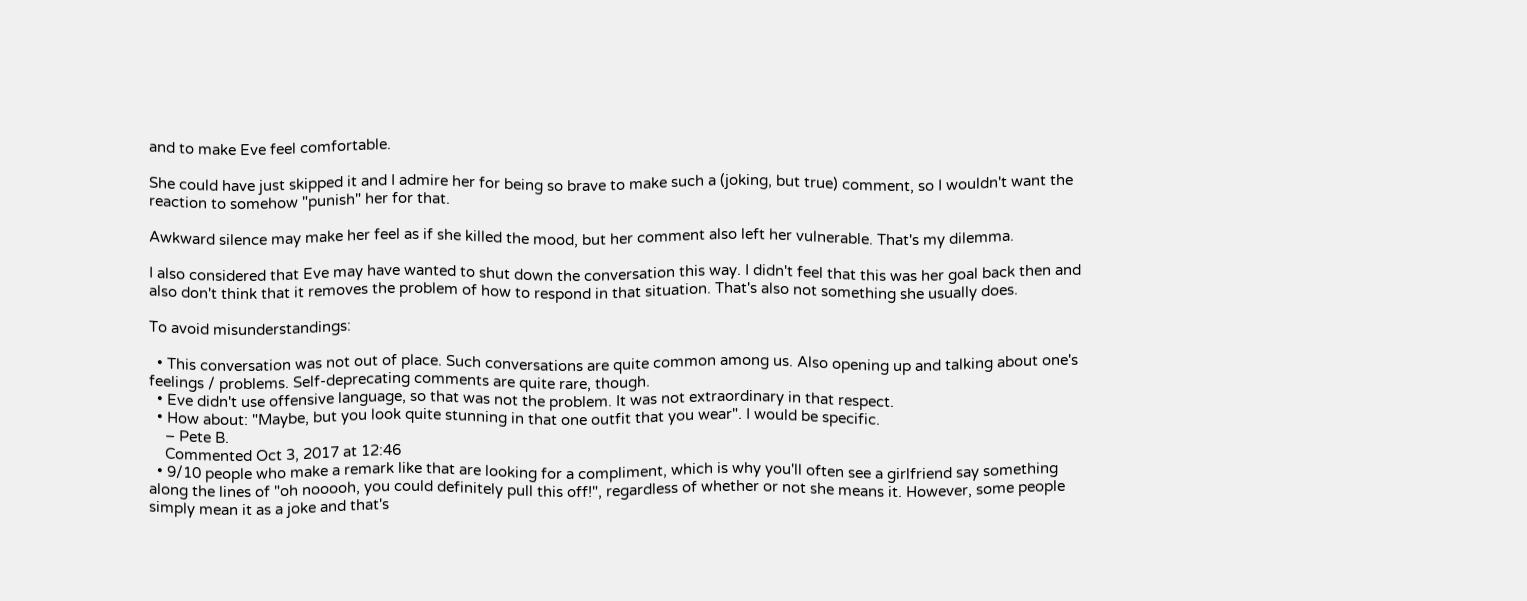and to make Eve feel comfortable.

She could have just skipped it and I admire her for being so brave to make such a (joking, but true) comment, so I wouldn't want the reaction to somehow "punish" her for that.

Awkward silence may make her feel as if she killed the mood, but her comment also left her vulnerable. That's my dilemma.

I also considered that Eve may have wanted to shut down the conversation this way. I didn't feel that this was her goal back then and also don't think that it removes the problem of how to respond in that situation. That's also not something she usually does.

To avoid misunderstandings:

  • This conversation was not out of place. Such conversations are quite common among us. Also opening up and talking about one's feelings / problems. Self-deprecating comments are quite rare, though.
  • Eve didn't use offensive language, so that was not the problem. It was not extraordinary in that respect.
  • How about: "Maybe, but you look quite stunning in that one outfit that you wear". I would be specific.
    – Pete B.
    Commented Oct 3, 2017 at 12:46
  • 9/10 people who make a remark like that are looking for a compliment, which is why you'll often see a girlfriend say something along the lines of "oh nooooh, you could definitely pull this off!", regardless of whether or not she means it. However, some people simply mean it as a joke and that's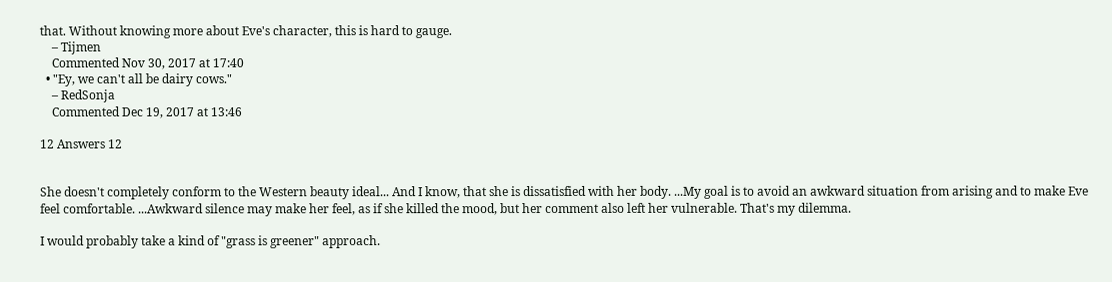that. Without knowing more about Eve's character, this is hard to gauge.
    – Tijmen
    Commented Nov 30, 2017 at 17:40
  • "Ey, we can't all be dairy cows."
    – RedSonja
    Commented Dec 19, 2017 at 13:46

12 Answers 12


She doesn't completely conform to the Western beauty ideal... And I know, that she is dissatisfied with her body. ...My goal is to avoid an awkward situation from arising and to make Eve feel comfortable. ...Awkward silence may make her feel, as if she killed the mood, but her comment also left her vulnerable. That's my dilemma.

I would probably take a kind of "grass is greener" approach.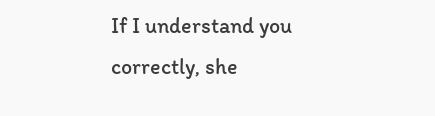If I understand you correctly, she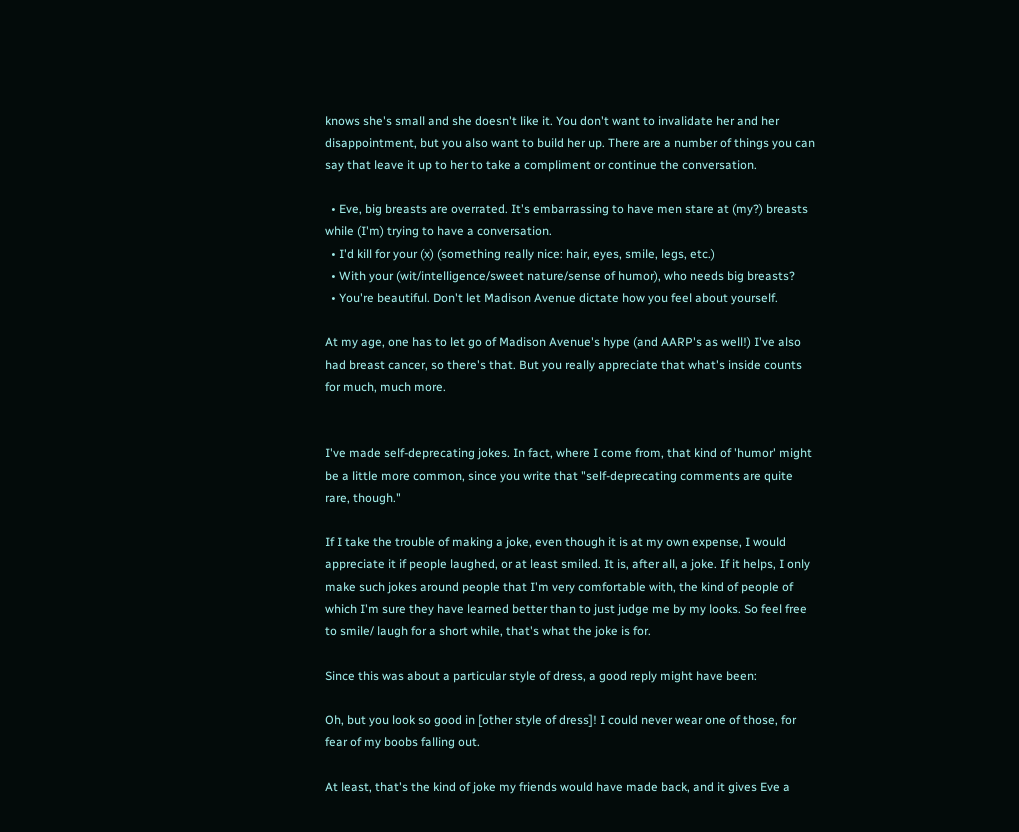knows she's small and she doesn't like it. You don't want to invalidate her and her disappointment, but you also want to build her up. There are a number of things you can say that leave it up to her to take a compliment or continue the conversation.

  • Eve, big breasts are overrated. It's embarrassing to have men stare at (my?) breasts while (I'm) trying to have a conversation.
  • I'd kill for your (x) (something really nice: hair, eyes, smile, legs, etc.)
  • With your (wit/intelligence/sweet nature/sense of humor), who needs big breasts?
  • You're beautiful. Don't let Madison Avenue dictate how you feel about yourself.

At my age, one has to let go of Madison Avenue's hype (and AARP's as well!) I've also had breast cancer, so there's that. But you really appreciate that what's inside counts for much, much more.


I've made self-deprecating jokes. In fact, where I come from, that kind of 'humor' might be a little more common, since you write that "self-deprecating comments are quite rare, though."

If I take the trouble of making a joke, even though it is at my own expense, I would appreciate it if people laughed, or at least smiled. It is, after all, a joke. If it helps, I only make such jokes around people that I'm very comfortable with, the kind of people of which I'm sure they have learned better than to just judge me by my looks. So feel free to smile/ laugh for a short while, that's what the joke is for.

Since this was about a particular style of dress, a good reply might have been:

Oh, but you look so good in [other style of dress]! I could never wear one of those, for fear of my boobs falling out.

At least, that's the kind of joke my friends would have made back, and it gives Eve a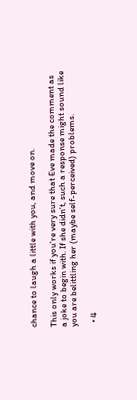chance to laugh a little with you, and move on.

This only works if you're very sure that Eve made the comment as a joke to begin with. If she didn't, such a response might sound like you are belittling her (maybe self-perceived) problems.

  • 4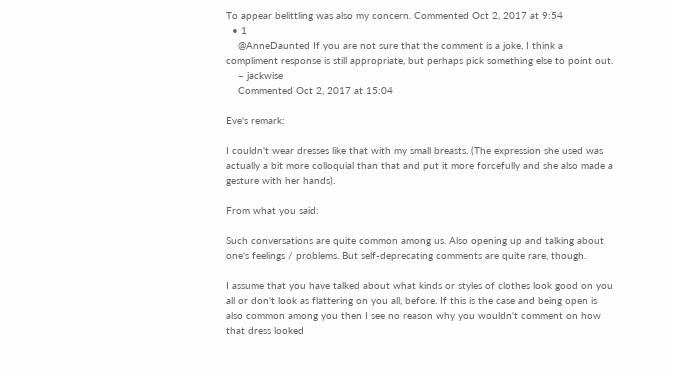To appear belittling was also my concern. Commented Oct 2, 2017 at 9:54
  • 1
    @AnneDaunted If you are not sure that the comment is a joke, I think a compliment response is still appropriate, but perhaps pick something else to point out.
    – jackwise
    Commented Oct 2, 2017 at 15:04

Eve's remark:

I couldn't wear dresses like that with my small breasts. (The expression she used was actually a bit more colloquial than that and put it more forcefully and she also made a gesture with her hands).

From what you said:

Such conversations are quite common among us. Also opening up and talking about one's feelings / problems. But self-deprecating comments are quite rare, though.

I assume that you have talked about what kinds or styles of clothes look good on you all or don't look as flattering on you all, before. If this is the case and being open is also common among you then I see no reason why you wouldn't comment on how that dress looked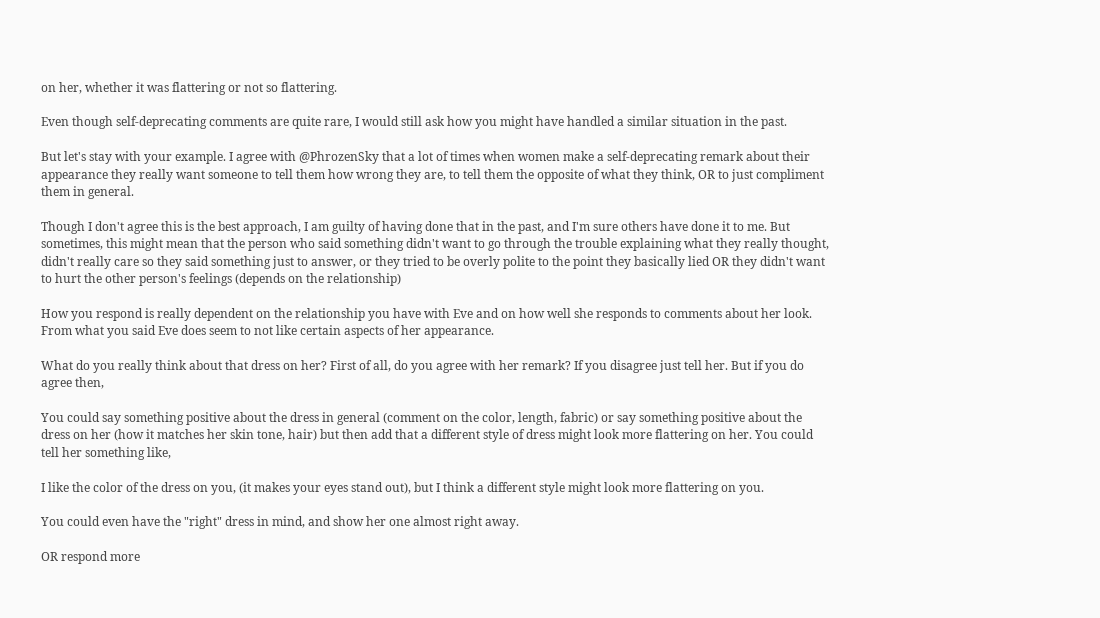on her, whether it was flattering or not so flattering.

Even though self-deprecating comments are quite rare, I would still ask how you might have handled a similar situation in the past.

But let's stay with your example. I agree with @PhrozenSky that a lot of times when women make a self-deprecating remark about their appearance they really want someone to tell them how wrong they are, to tell them the opposite of what they think, OR to just compliment them in general.

Though I don't agree this is the best approach, I am guilty of having done that in the past, and I'm sure others have done it to me. But sometimes, this might mean that the person who said something didn't want to go through the trouble explaining what they really thought, didn't really care so they said something just to answer, or they tried to be overly polite to the point they basically lied OR they didn't want to hurt the other person's feelings (depends on the relationship)

How you respond is really dependent on the relationship you have with Eve and on how well she responds to comments about her look. From what you said Eve does seem to not like certain aspects of her appearance.

What do you really think about that dress on her? First of all, do you agree with her remark? If you disagree just tell her. But if you do agree then,

You could say something positive about the dress in general (comment on the color, length, fabric) or say something positive about the dress on her (how it matches her skin tone, hair) but then add that a different style of dress might look more flattering on her. You could tell her something like,

I like the color of the dress on you, (it makes your eyes stand out), but I think a different style might look more flattering on you.

You could even have the "right" dress in mind, and show her one almost right away.

OR respond more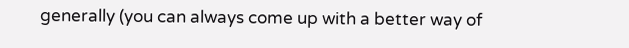generally (you can always come up with a better way of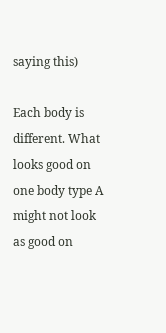saying this)

Each body is different. What looks good on one body type A might not look as good on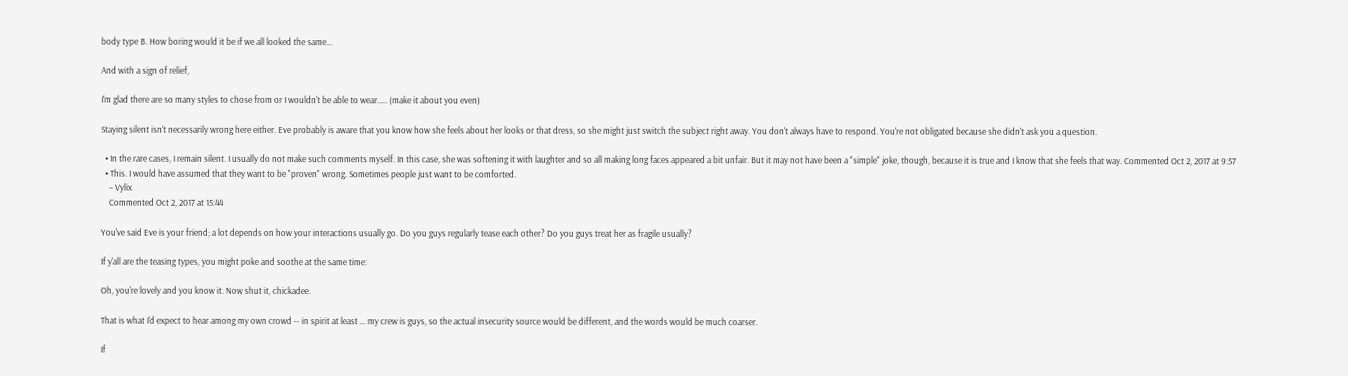body type B. How boring would it be if we all looked the same...

And with a sign of relief,

I'm glad there are so many styles to chose from or I wouldn't be able to wear..... (make it about you even)

Staying silent isn't necessarily wrong here either. Eve probably is aware that you know how she feels about her looks or that dress, so she might just switch the subject right away. You don't always have to respond. You're not obligated because she didn't ask you a question.

  • In the rare cases, I remain silent. I usually do not make such comments myself. In this case, she was softening it with laughter and so all making long faces appeared a bit unfair. But it may not have been a "simple" joke, though, because it is true and I know that she feels that way. Commented Oct 2, 2017 at 9:57
  • This. I would have assumed that they want to be "proven" wrong. Sometimes people just want to be comforted.
    – Vylix
    Commented Oct 2, 2017 at 15:44

You've said Eve is your friend; a lot depends on how your interactions usually go. Do you guys regularly tease each other? Do you guys treat her as fragile usually?

If y'all are the teasing types, you might poke and soothe at the same time:

Oh, you're lovely and you know it. Now shut it, chickadee.

That is what I'd expect to hear among my own crowd -- in spirit at least ... my crew is guys, so the actual insecurity source would be different, and the words would be much coarser.

If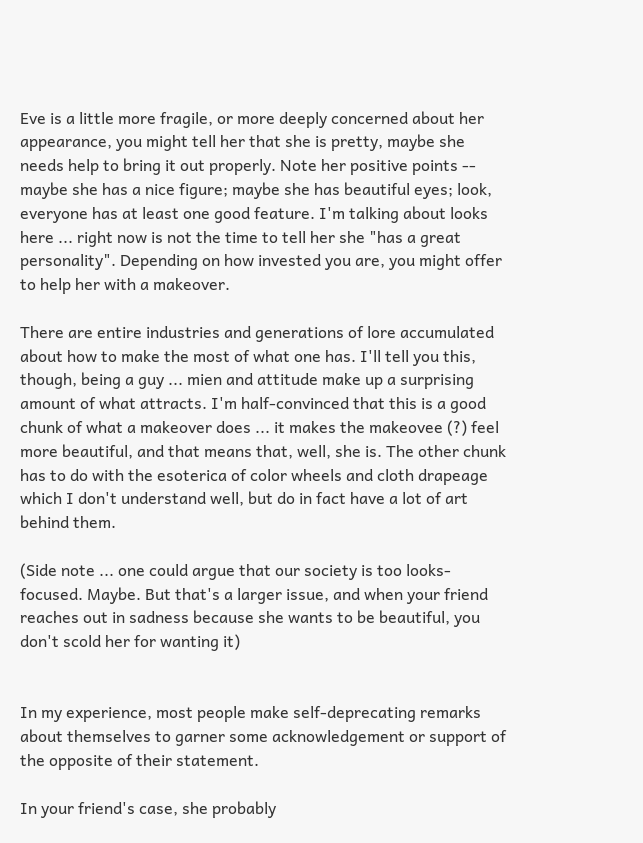Eve is a little more fragile, or more deeply concerned about her appearance, you might tell her that she is pretty, maybe she needs help to bring it out properly. Note her positive points -- maybe she has a nice figure; maybe she has beautiful eyes; look, everyone has at least one good feature. I'm talking about looks here ... right now is not the time to tell her she "has a great personality". Depending on how invested you are, you might offer to help her with a makeover.

There are entire industries and generations of lore accumulated about how to make the most of what one has. I'll tell you this, though, being a guy ... mien and attitude make up a surprising amount of what attracts. I'm half-convinced that this is a good chunk of what a makeover does ... it makes the makeovee (?) feel more beautiful, and that means that, well, she is. The other chunk has to do with the esoterica of color wheels and cloth drapeage which I don't understand well, but do in fact have a lot of art behind them.

(Side note ... one could argue that our society is too looks-focused. Maybe. But that's a larger issue, and when your friend reaches out in sadness because she wants to be beautiful, you don't scold her for wanting it)


In my experience, most people make self-deprecating remarks about themselves to garner some acknowledgement or support of the opposite of their statement.

In your friend's case, she probably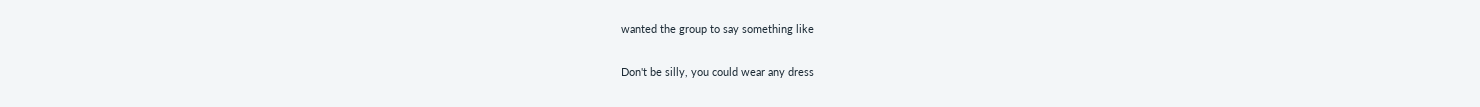wanted the group to say something like

Don't be silly, you could wear any dress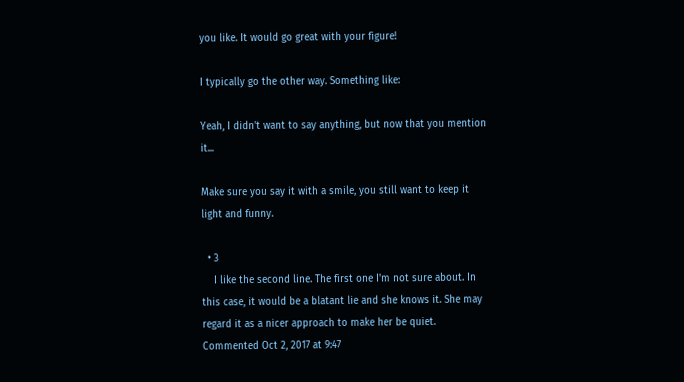you like. It would go great with your figure!

I typically go the other way. Something like:

Yeah, I didn't want to say anything, but now that you mention it...

Make sure you say it with a smile, you still want to keep it light and funny.

  • 3
    I like the second line. The first one I'm not sure about. In this case, it would be a blatant lie and she knows it. She may regard it as a nicer approach to make her be quiet. Commented Oct 2, 2017 at 9:47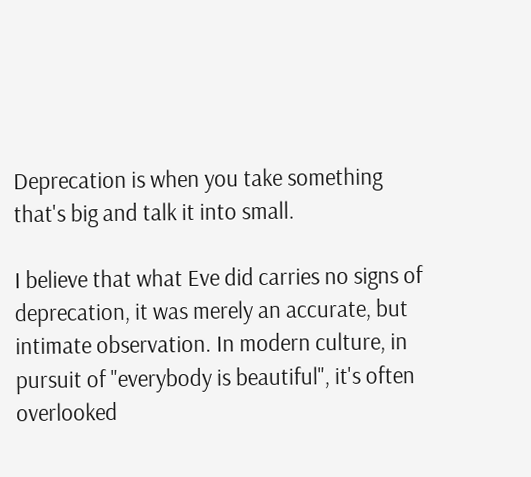Deprecation is when you take something that's big and talk it into small.

I believe that what Eve did carries no signs of deprecation, it was merely an accurate, but intimate observation. In modern culture, in pursuit of "everybody is beautiful", it's often overlooked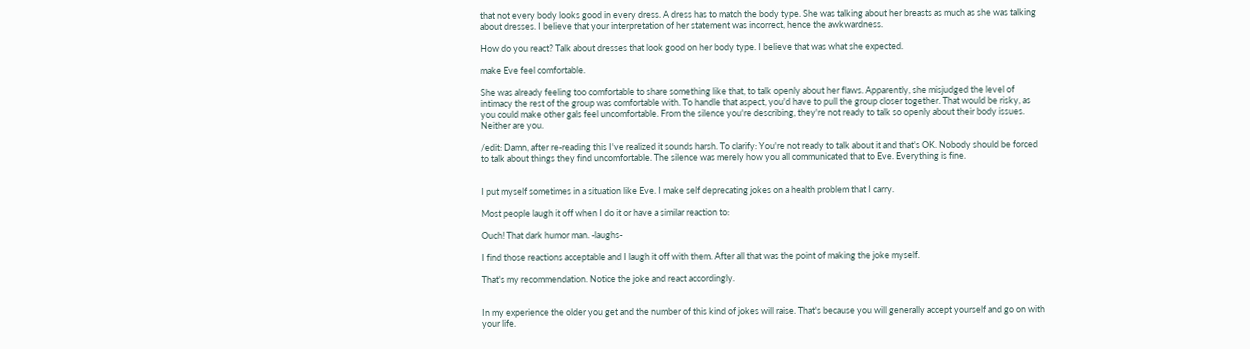that not every body looks good in every dress. A dress has to match the body type. She was talking about her breasts as much as she was talking about dresses. I believe that your interpretation of her statement was incorrect, hence the awkwardness.

How do you react? Talk about dresses that look good on her body type. I believe that was what she expected.

make Eve feel comfortable.

She was already feeling too comfortable to share something like that, to talk openly about her flaws. Apparently, she misjudged the level of intimacy the rest of the group was comfortable with. To handle that aspect, you'd have to pull the group closer together. That would be risky, as you could make other gals feel uncomfortable. From the silence you're describing, they're not ready to talk so openly about their body issues. Neither are you.

/edit: Damn, after re-reading this I've realized it sounds harsh. To clarify: You're not ready to talk about it and that's OK. Nobody should be forced to talk about things they find uncomfortable. The silence was merely how you all communicated that to Eve. Everything is fine.


I put myself sometimes in a situation like Eve. I make self deprecating jokes on a health problem that I carry.

Most people laugh it off when I do it or have a similar reaction to:

Ouch! That dark humor man. -laughs-

I find those reactions acceptable and I laugh it off with them. After all that was the point of making the joke myself.

That's my recommendation. Notice the joke and react accordingly.


In my experience the older you get and the number of this kind of jokes will raise. That's because you will generally accept yourself and go on with your life.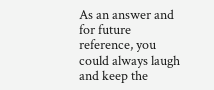As an answer and for future reference, you could always laugh and keep the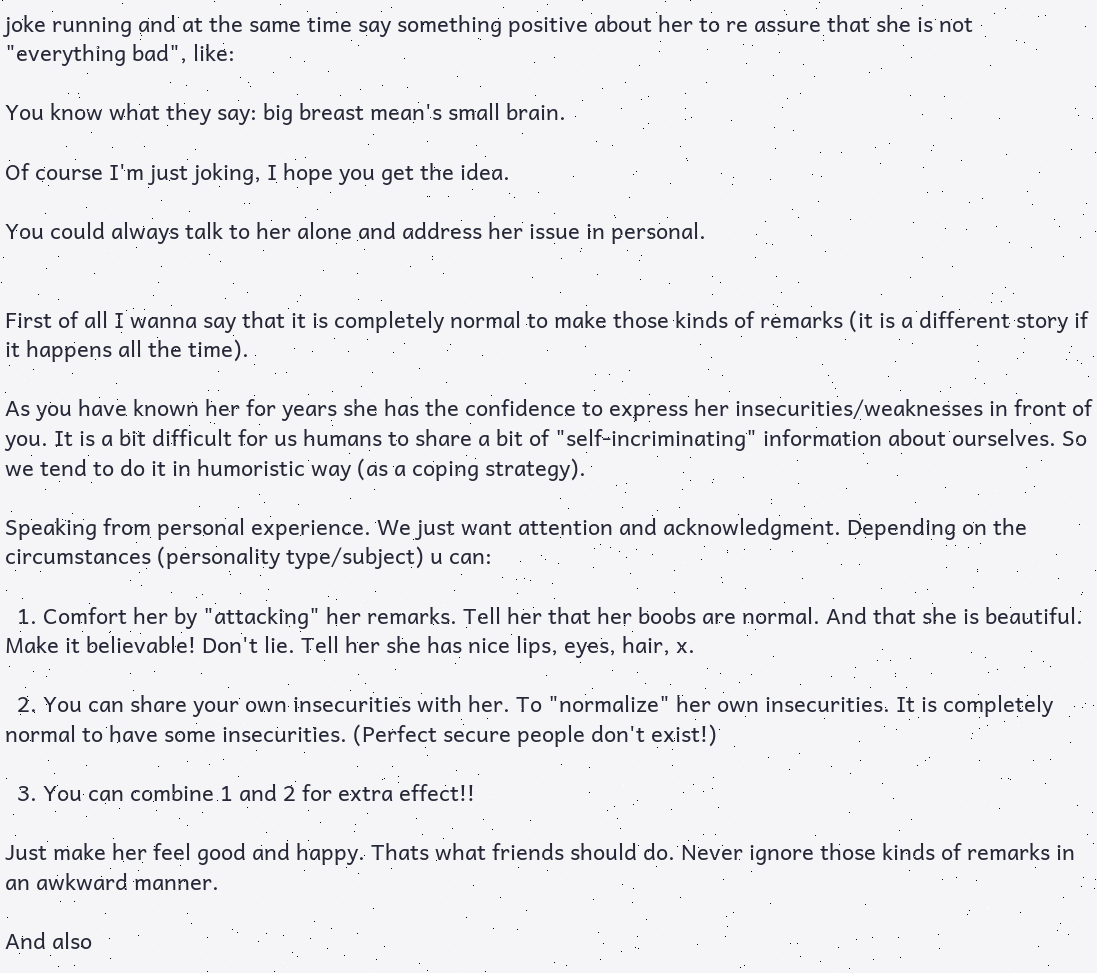joke running and at the same time say something positive about her to re assure that she is not "everything bad", like:

You know what they say: big breast mean's small brain.

Of course I'm just joking, I hope you get the idea.

You could always talk to her alone and address her issue in personal.


First of all I wanna say that it is completely normal to make those kinds of remarks (it is a different story if it happens all the time).

As you have known her for years she has the confidence to express her insecurities/weaknesses in front of you. It is a bit difficult for us humans to share a bit of "self-incriminating" information about ourselves. So we tend to do it in humoristic way (as a coping strategy).

Speaking from personal experience. We just want attention and acknowledgment. Depending on the circumstances (personality type/subject) u can:

  1. Comfort her by "attacking" her remarks. Tell her that her boobs are normal. And that she is beautiful. Make it believable! Don't lie. Tell her she has nice lips, eyes, hair, x.

  2. You can share your own insecurities with her. To "normalize" her own insecurities. It is completely normal to have some insecurities. (Perfect secure people don't exist!)

  3. You can combine 1 and 2 for extra effect!!

Just make her feel good and happy. Thats what friends should do. Never ignore those kinds of remarks in an awkward manner.

And also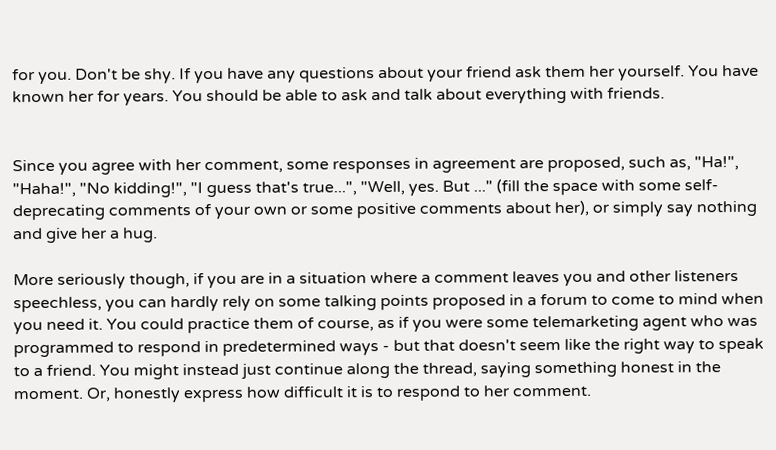for you. Don't be shy. If you have any questions about your friend ask them her yourself. You have known her for years. You should be able to ask and talk about everything with friends.


Since you agree with her comment, some responses in agreement are proposed, such as, "Ha!", "Haha!", "No kidding!", "I guess that's true...", "Well, yes. But ..." (fill the space with some self-deprecating comments of your own or some positive comments about her), or simply say nothing and give her a hug.

More seriously though, if you are in a situation where a comment leaves you and other listeners speechless, you can hardly rely on some talking points proposed in a forum to come to mind when you need it. You could practice them of course, as if you were some telemarketing agent who was programmed to respond in predetermined ways - but that doesn't seem like the right way to speak to a friend. You might instead just continue along the thread, saying something honest in the moment. Or, honestly express how difficult it is to respond to her comment.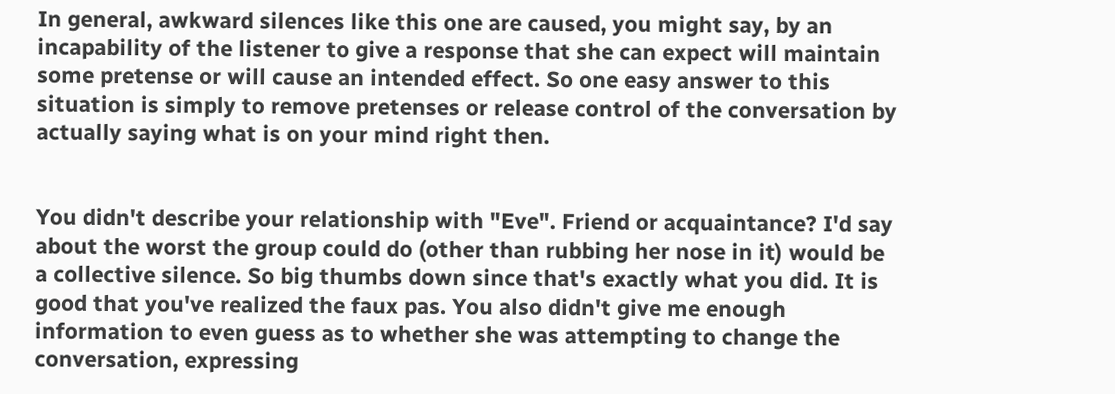In general, awkward silences like this one are caused, you might say, by an incapability of the listener to give a response that she can expect will maintain some pretense or will cause an intended effect. So one easy answer to this situation is simply to remove pretenses or release control of the conversation by actually saying what is on your mind right then.


You didn't describe your relationship with "Eve". Friend or acquaintance? I'd say about the worst the group could do (other than rubbing her nose in it) would be a collective silence. So big thumbs down since that's exactly what you did. It is good that you've realized the faux pas. You also didn't give me enough information to even guess as to whether she was attempting to change the conversation, expressing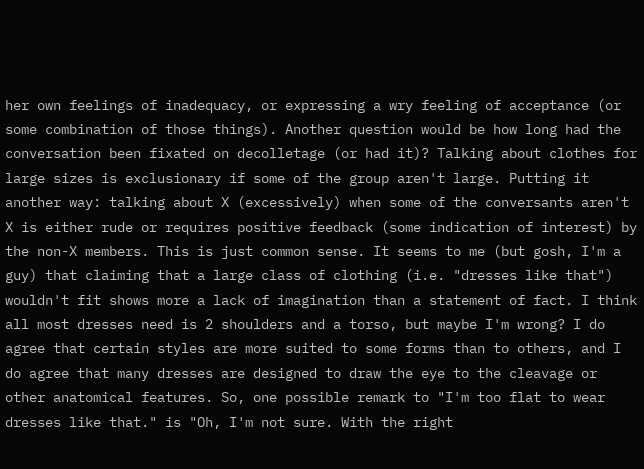her own feelings of inadequacy, or expressing a wry feeling of acceptance (or some combination of those things). Another question would be how long had the conversation been fixated on decolletage (or had it)? Talking about clothes for large sizes is exclusionary if some of the group aren't large. Putting it another way: talking about X (excessively) when some of the conversants aren't X is either rude or requires positive feedback (some indication of interest) by the non-X members. This is just common sense. It seems to me (but gosh, I'm a guy) that claiming that a large class of clothing (i.e. "dresses like that") wouldn't fit shows more a lack of imagination than a statement of fact. I think all most dresses need is 2 shoulders and a torso, but maybe I'm wrong? I do agree that certain styles are more suited to some forms than to others, and I do agree that many dresses are designed to draw the eye to the cleavage or other anatomical features. So, one possible remark to "I'm too flat to wear dresses like that." is "Oh, I'm not sure. With the right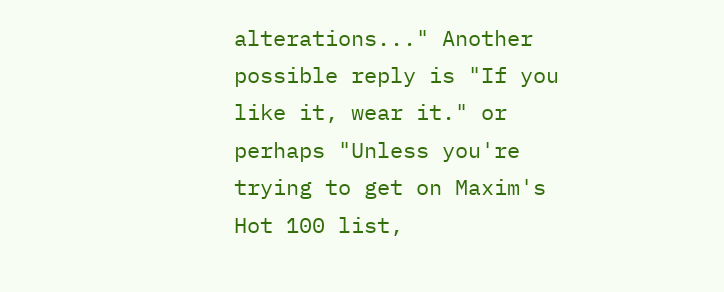alterations..." Another possible reply is "If you like it, wear it." or perhaps "Unless you're trying to get on Maxim's Hot 100 list,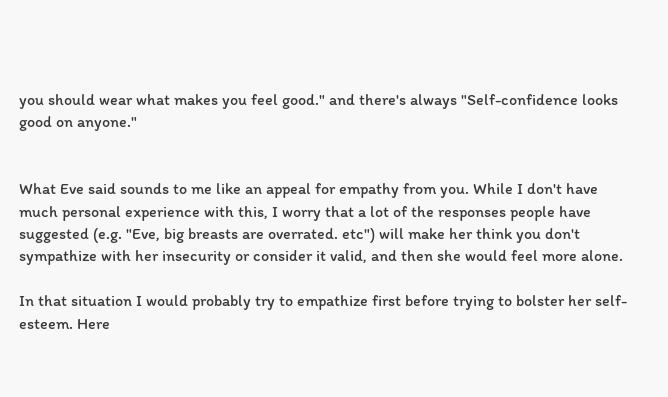you should wear what makes you feel good." and there's always "Self-confidence looks good on anyone."


What Eve said sounds to me like an appeal for empathy from you. While I don't have much personal experience with this, I worry that a lot of the responses people have suggested (e.g. "Eve, big breasts are overrated. etc") will make her think you don't sympathize with her insecurity or consider it valid, and then she would feel more alone.

In that situation I would probably try to empathize first before trying to bolster her self-esteem. Here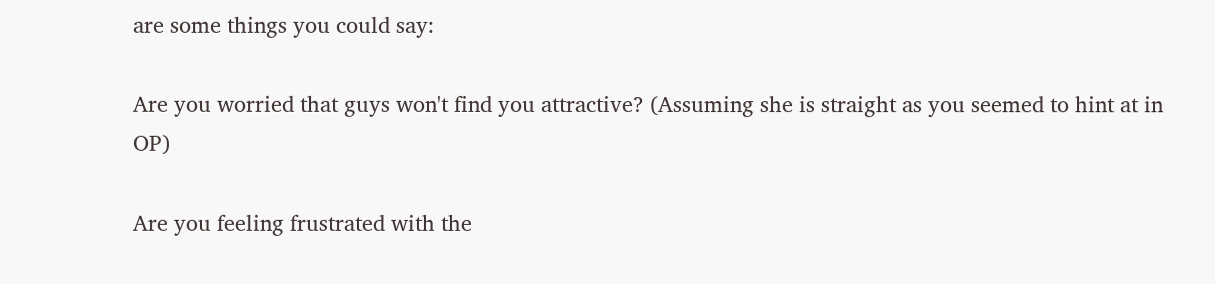are some things you could say:

Are you worried that guys won't find you attractive? (Assuming she is straight as you seemed to hint at in OP)

Are you feeling frustrated with the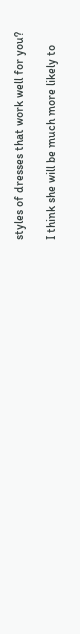styles of dresses that work well for you?

I think she will be much more likely to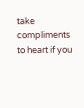take compliments to heart if you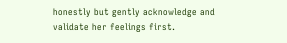honestly but gently acknowledge and validate her feelings first.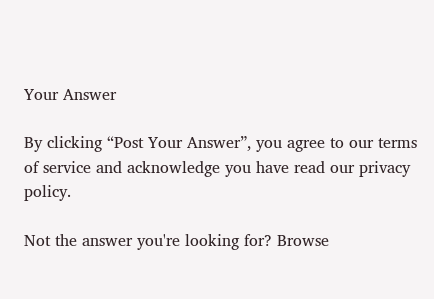Your Answer

By clicking “Post Your Answer”, you agree to our terms of service and acknowledge you have read our privacy policy.

Not the answer you're looking for? Browse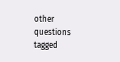other questions tagged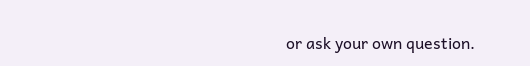or ask your own question.